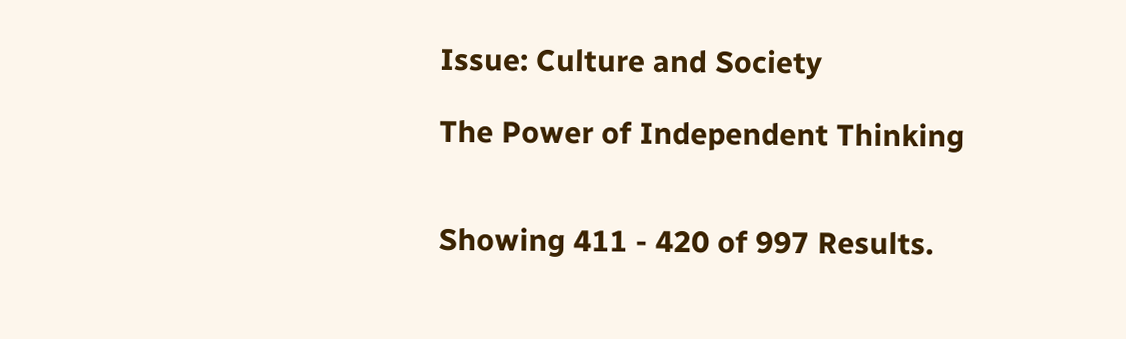Issue: Culture and Society

The Power of Independent Thinking


Showing 411 - 420 of 997 Results.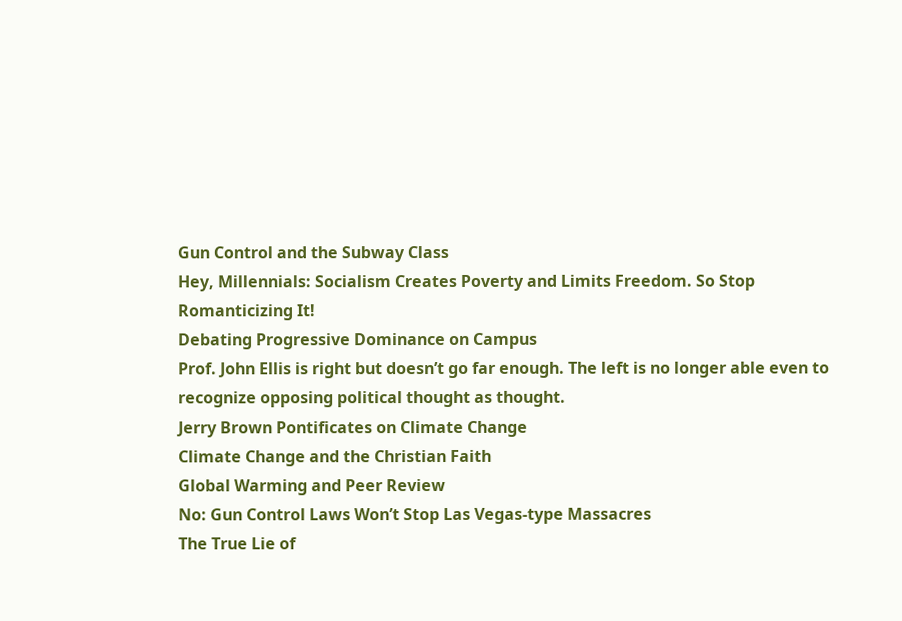Gun Control and the Subway Class
Hey, Millennials: Socialism Creates Poverty and Limits Freedom. So Stop Romanticizing It!
Debating Progressive Dominance on Campus
Prof. John Ellis is right but doesn’t go far enough. The left is no longer able even to recognize opposing political thought as thought.
Jerry Brown Pontificates on Climate Change
Climate Change and the Christian Faith
Global Warming and Peer Review
No: Gun Control Laws Won’t Stop Las Vegas-type Massacres
The True Lie of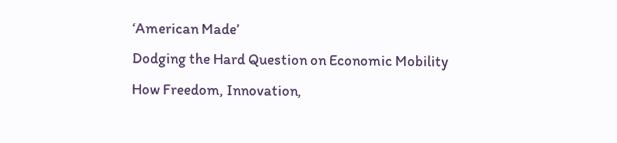‘American Made’
Dodging the Hard Question on Economic Mobility
How Freedom, Innovation,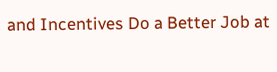and Incentives Do a Better Job at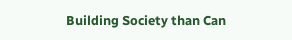Building Society than Can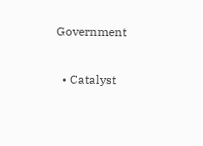Government

  • Catalyst